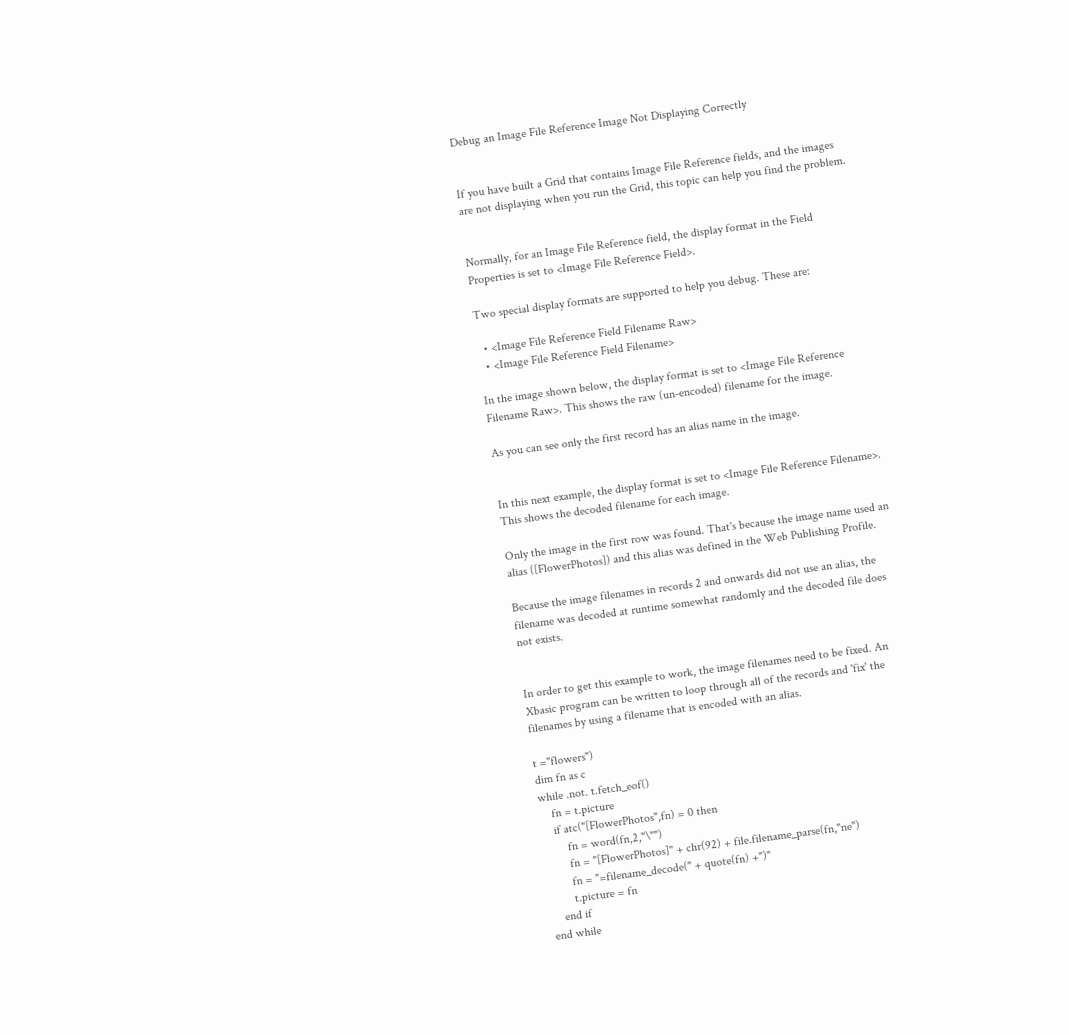Debug an Image File Reference Image Not Displaying Correctly


If you have built a Grid that contains Image File Reference fields, and the images are not displaying when you run the Grid, this topic can help you find the problem.


Normally, for an Image File Reference field, the display format in the Field Properties is set to <Image File Reference Field>.

Two special display formats are supported to help you debug. These are:

  • <Image File Reference Field Filename Raw>
  • <Image File Reference Field Filename>

In the image shown below, the display format is set to <Image File Reference Filename Raw>. This shows the raw (un-encoded) filename for the image.

As you can see only the first record has an alias name in the image.


In this next example, the display format is set to <Image File Reference Filename>. This shows the decoded filename for each image.

Only the image in the first row was found. That's because the image name used an alias ([FlowerPhotos]) and this alias was defined in the Web Publishing Profile.

Because the image filenames in records 2 and onwards did not use an alias, the filename was decoded at runtime somewhat randomly and the decoded file does not exists.


In order to get this example to work, the image filenames need to be fixed. An Xbasic program can be written to loop through all of the records and 'fix' the filenames by using a filename that is encoded with an alias.

t ="flowers")
dim fn as c
while .not. t.fetch_eof()
    fn = t.picture
    if atc("[FlowerPhotos",fn) = 0 then
        fn = word(fn,2,"\"")
        fn = "[FlowerPhotos]" + chr(92) + file.filename_parse(fn,"ne")
        fn = "=filename_decode(" + quote(fn) +")"
        t.picture = fn
    end if
end while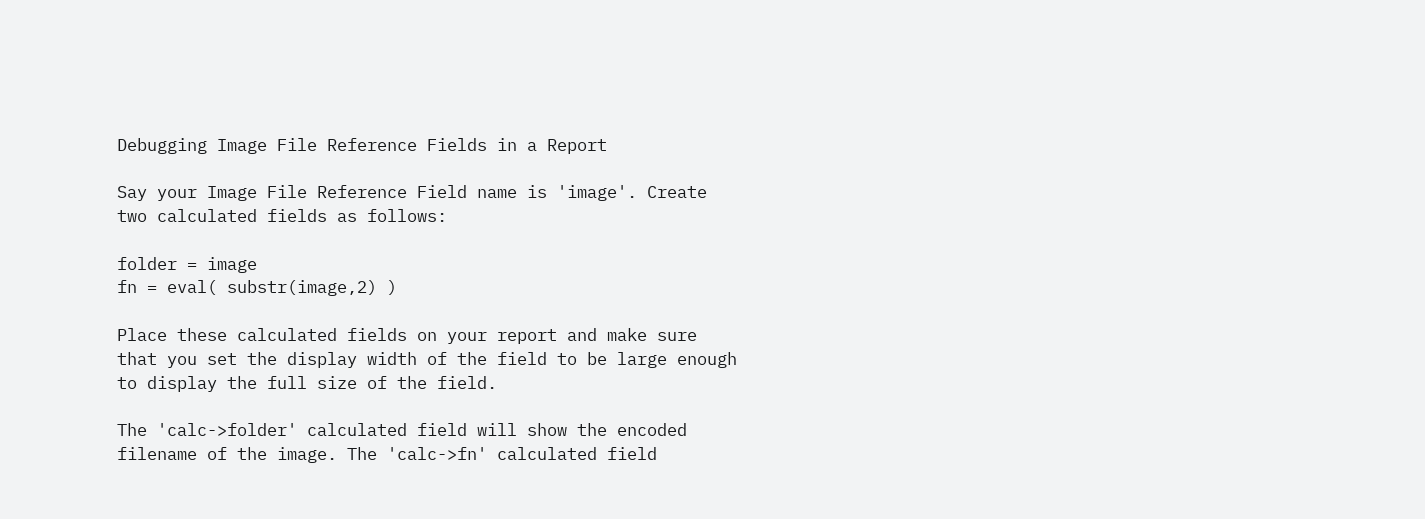Debugging Image File Reference Fields in a Report

Say your Image File Reference Field name is 'image'. Create two calculated fields as follows:

folder = image
fn = eval( substr(image,2) )

Place these calculated fields on your report and make sure that you set the display width of the field to be large enough to display the full size of the field.

The 'calc->folder' calculated field will show the encoded filename of the image. The 'calc->fn' calculated field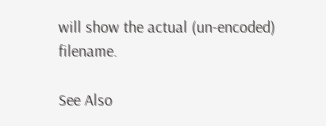will show the actual (un-encoded) filename.

See Also